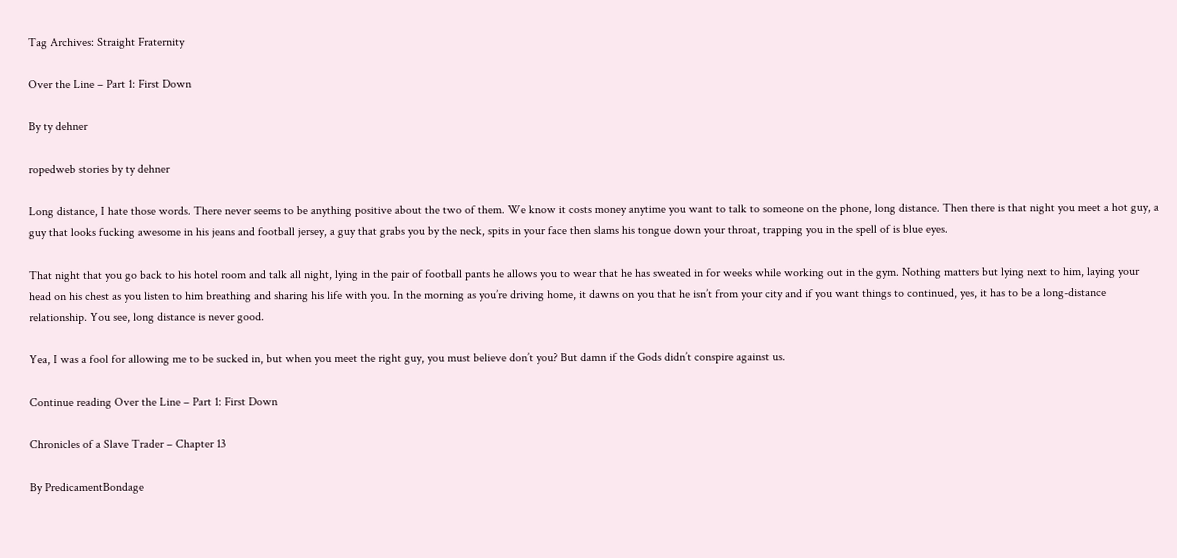Tag Archives: Straight Fraternity

Over the Line – Part 1: First Down

By ty dehner

ropedweb stories by ty dehner

Long distance, I hate those words. There never seems to be anything positive about the two of them. We know it costs money anytime you want to talk to someone on the phone, long distance. Then there is that night you meet a hot guy, a guy that looks fucking awesome in his jeans and football jersey, a guy that grabs you by the neck, spits in your face then slams his tongue down your throat, trapping you in the spell of is blue eyes.

That night that you go back to his hotel room and talk all night, lying in the pair of football pants he allows you to wear that he has sweated in for weeks while working out in the gym. Nothing matters but lying next to him, laying your head on his chest as you listen to him breathing and sharing his life with you. In the morning as you’re driving home, it dawns on you that he isn’t from your city and if you want things to continued, yes, it has to be a long-distance relationship. You see, long distance is never good.

Yea, I was a fool for allowing me to be sucked in, but when you meet the right guy, you must believe don’t you? But damn if the Gods didn’t conspire against us.

Continue reading Over the Line – Part 1: First Down

Chronicles of a Slave Trader – Chapter 13

By PredicamentBondage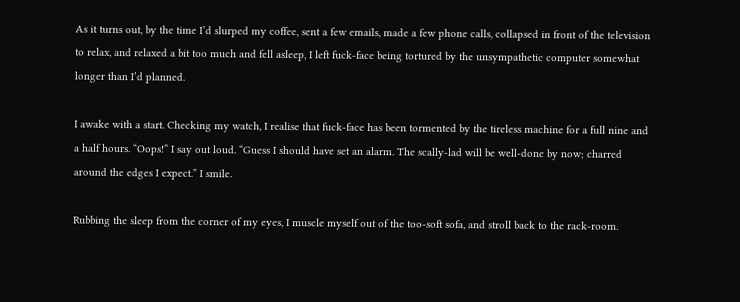As it turns out, by the time I’d slurped my coffee, sent a few emails, made a few phone calls, collapsed in front of the television to relax, and relaxed a bit too much and fell asleep, I left fuck-face being tortured by the unsympathetic computer somewhat longer than I’d planned.

I awake with a start. Checking my watch, I realise that fuck-face has been tormented by the tireless machine for a full nine and a half hours. “Oops!” I say out loud. “Guess I should have set an alarm. The scally-lad will be well-done by now; charred around the edges I expect.” I smile.

Rubbing the sleep from the corner of my eyes, I muscle myself out of the too-soft sofa, and stroll back to the rack-room.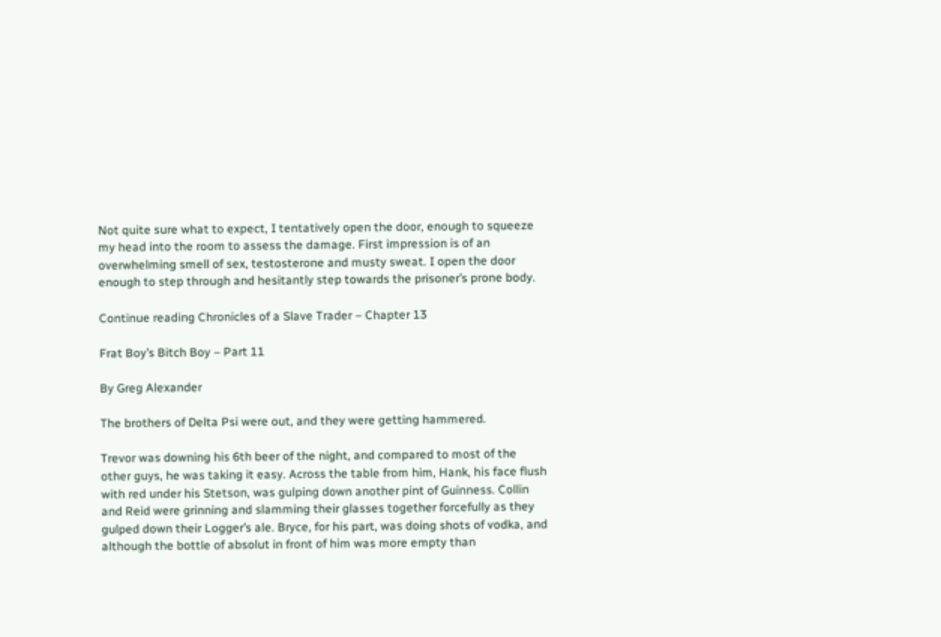Not quite sure what to expect, I tentatively open the door, enough to squeeze my head into the room to assess the damage. First impression is of an overwhelming smell of sex, testosterone and musty sweat. I open the door enough to step through and hesitantly step towards the prisoner’s prone body.

Continue reading Chronicles of a Slave Trader – Chapter 13

Frat Boy’s Bitch Boy – Part 11

By Greg Alexander

The brothers of Delta Psi were out, and they were getting hammered.

Trevor was downing his 6th beer of the night, and compared to most of the other guys, he was taking it easy. Across the table from him, Hank, his face flush with red under his Stetson, was gulping down another pint of Guinness. Collin and Reid were grinning and slamming their glasses together forcefully as they gulped down their Logger’s ale. Bryce, for his part, was doing shots of vodka, and although the bottle of absolut in front of him was more empty than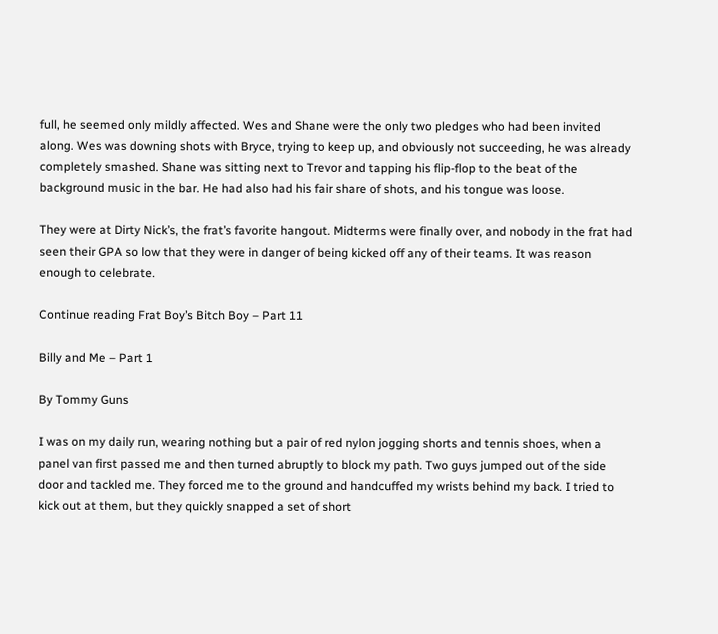full, he seemed only mildly affected. Wes and Shane were the only two pledges who had been invited along. Wes was downing shots with Bryce, trying to keep up, and obviously not succeeding, he was already completely smashed. Shane was sitting next to Trevor and tapping his flip-flop to the beat of the background music in the bar. He had also had his fair share of shots, and his tongue was loose.

They were at Dirty Nick’s, the frat’s favorite hangout. Midterms were finally over, and nobody in the frat had seen their GPA so low that they were in danger of being kicked off any of their teams. It was reason enough to celebrate.

Continue reading Frat Boy’s Bitch Boy – Part 11

Billy and Me – Part 1

By Tommy Guns

I was on my daily run, wearing nothing but a pair of red nylon jogging shorts and tennis shoes, when a panel van first passed me and then turned abruptly to block my path. Two guys jumped out of the side door and tackled me. They forced me to the ground and handcuffed my wrists behind my back. I tried to kick out at them, but they quickly snapped a set of short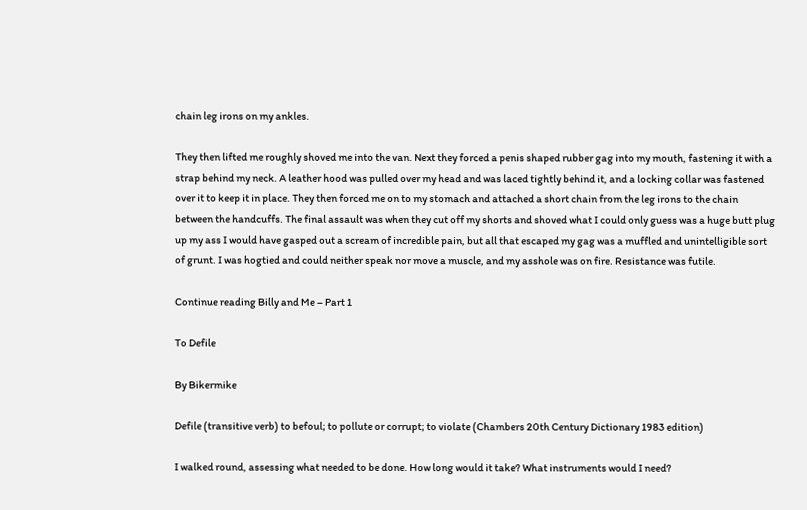chain leg irons on my ankles.

They then lifted me roughly shoved me into the van. Next they forced a penis shaped rubber gag into my mouth, fastening it with a strap behind my neck. A leather hood was pulled over my head and was laced tightly behind it, and a locking collar was fastened over it to keep it in place. They then forced me on to my stomach and attached a short chain from the leg irons to the chain between the handcuffs. The final assault was when they cut off my shorts and shoved what I could only guess was a huge butt plug up my ass I would have gasped out a scream of incredible pain, but all that escaped my gag was a muffled and unintelligible sort of grunt. I was hogtied and could neither speak nor move a muscle, and my asshole was on fire. Resistance was futile.

Continue reading Billy and Me – Part 1

To Defile

By Bikermike

Defile (transitive verb) to befoul; to pollute or corrupt; to violate (Chambers 20th Century Dictionary 1983 edition)

I walked round, assessing what needed to be done. How long would it take? What instruments would I need?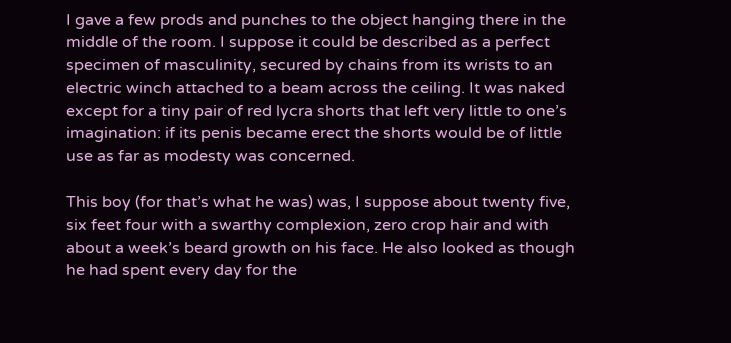I gave a few prods and punches to the object hanging there in the middle of the room. I suppose it could be described as a perfect specimen of masculinity, secured by chains from its wrists to an electric winch attached to a beam across the ceiling. It was naked except for a tiny pair of red lycra shorts that left very little to one’s imagination: if its penis became erect the shorts would be of little use as far as modesty was concerned.

This boy (for that’s what he was) was, I suppose about twenty five, six feet four with a swarthy complexion, zero crop hair and with about a week’s beard growth on his face. He also looked as though he had spent every day for the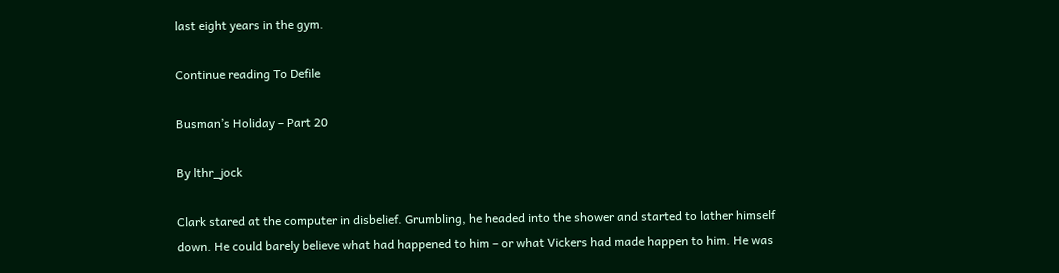last eight years in the gym.

Continue reading To Defile

Busman’s Holiday – Part 20

By lthr_jock

Clark stared at the computer in disbelief. Grumbling, he headed into the shower and started to lather himself down. He could barely believe what had happened to him – or what Vickers had made happen to him. He was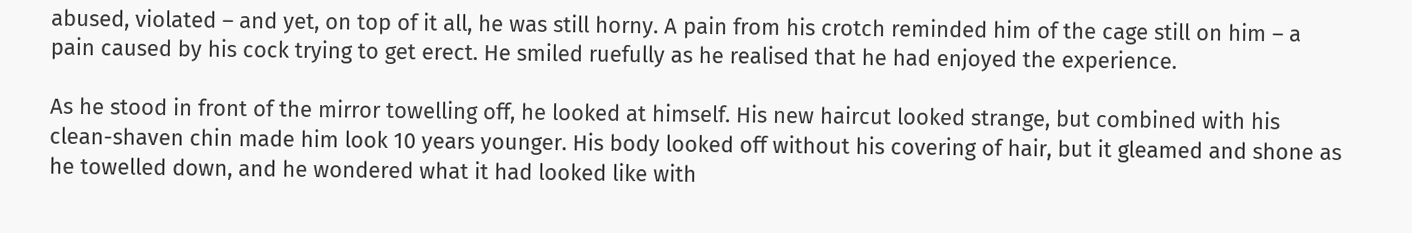abused, violated – and yet, on top of it all, he was still horny. A pain from his crotch reminded him of the cage still on him – a pain caused by his cock trying to get erect. He smiled ruefully as he realised that he had enjoyed the experience.

As he stood in front of the mirror towelling off, he looked at himself. His new haircut looked strange, but combined with his clean-shaven chin made him look 10 years younger. His body looked off without his covering of hair, but it gleamed and shone as he towelled down, and he wondered what it had looked like with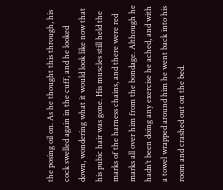the posing oil on. As he thought this through, his cock swelled again in the cuff, and he looked down, wondering what it would look like now that his pubic hair was gone. His muscles still held the marks of the harness chains, and there were red marks all over him from the bondage. Although he hadn’t been doing any exercise he ached, and with a towel wrapped around him he went back into his room and crashed out on the bed.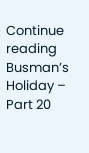Continue reading Busman’s Holiday – Part 20